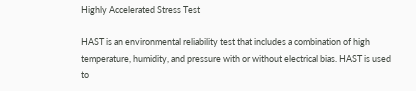Highly Accelerated Stress Test

HAST is an environmental reliability test that includes a combination of high temperature, humidity, and pressure with or without electrical bias. HAST is used to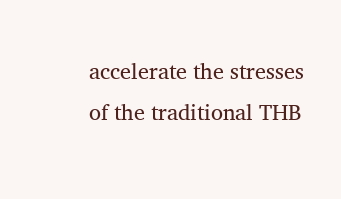accelerate the stresses of the traditional THB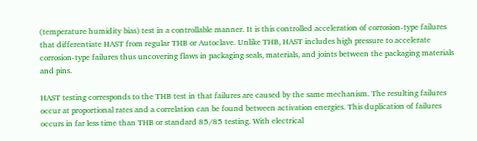(temperature humidity bias) test in a controllable manner. It is this controlled acceleration of corrosion-type failures that differentiate HAST from regular THB or Autoclave. Unlike THB, HAST includes high pressure to accelerate corrosion-type failures thus uncovering flaws in packaging seals, materials, and joints between the packaging materials and pins.

HAST testing corresponds to the THB test in that failures are caused by the same mechanism. The resulting failures occur at proportional rates and a correlation can be found between activation energies. This duplication of failures occurs in far less time than THB or standard 85/85 testing. With electrical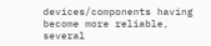devices/components having become more reliable, several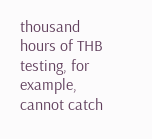thousand hours of THB testing, for example, cannot catch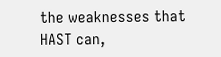the weaknesses that HAST can,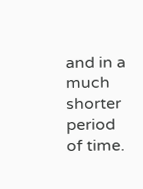and in a much shorter period of time.